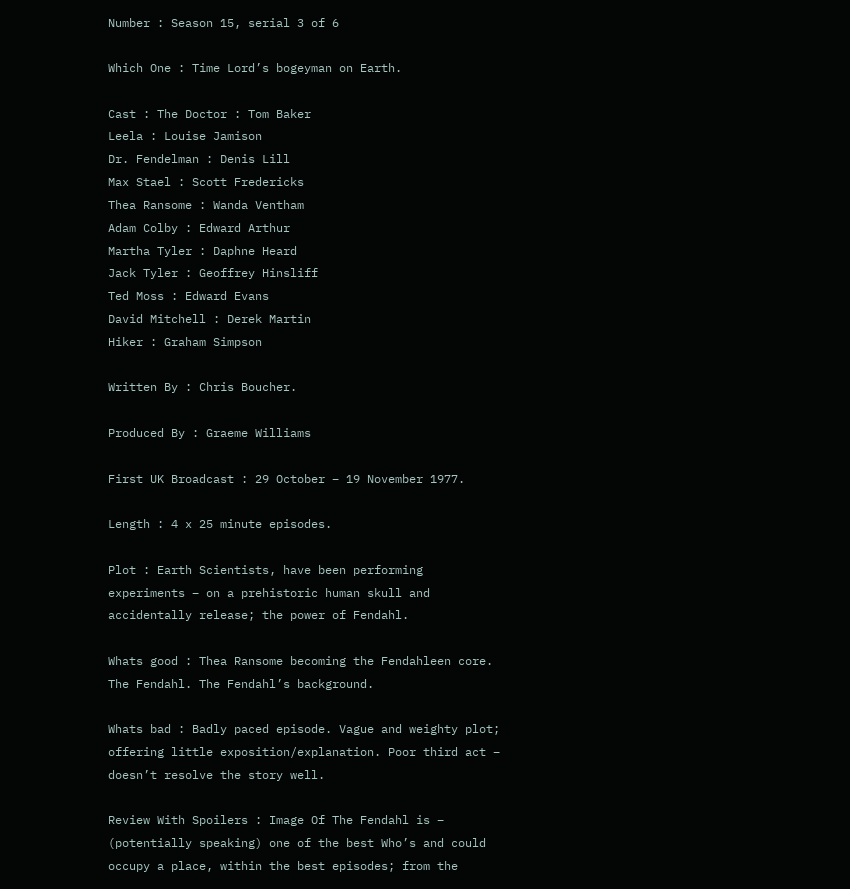Number : Season 15, serial 3 of 6

Which One : Time Lord’s bogeyman on Earth.

Cast : The Doctor : Tom Baker
Leela : Louise Jamison
Dr. Fendelman : Denis Lill
Max Stael : Scott Fredericks
Thea Ransome : Wanda Ventham
Adam Colby : Edward Arthur
Martha Tyler : Daphne Heard
Jack Tyler : Geoffrey Hinsliff
Ted Moss : Edward Evans
David Mitchell : Derek Martin
Hiker : Graham Simpson

Written By : Chris Boucher.

Produced By : Graeme Williams

First UK Broadcast : 29 October – 19 November 1977.

Length : 4 x 25 minute episodes.

Plot : Earth Scientists, have been performing experiments – on a prehistoric human skull and accidentally release; the power of Fendahl.

Whats good : Thea Ransome becoming the Fendahleen core. The Fendahl. The Fendahl’s background.

Whats bad : Badly paced episode. Vague and weighty plot; offering little exposition/explanation. Poor third act – doesn’t resolve the story well.

Review With Spoilers : Image Of The Fendahl is – (potentially speaking) one of the best Who’s and could occupy a place, within the best episodes; from the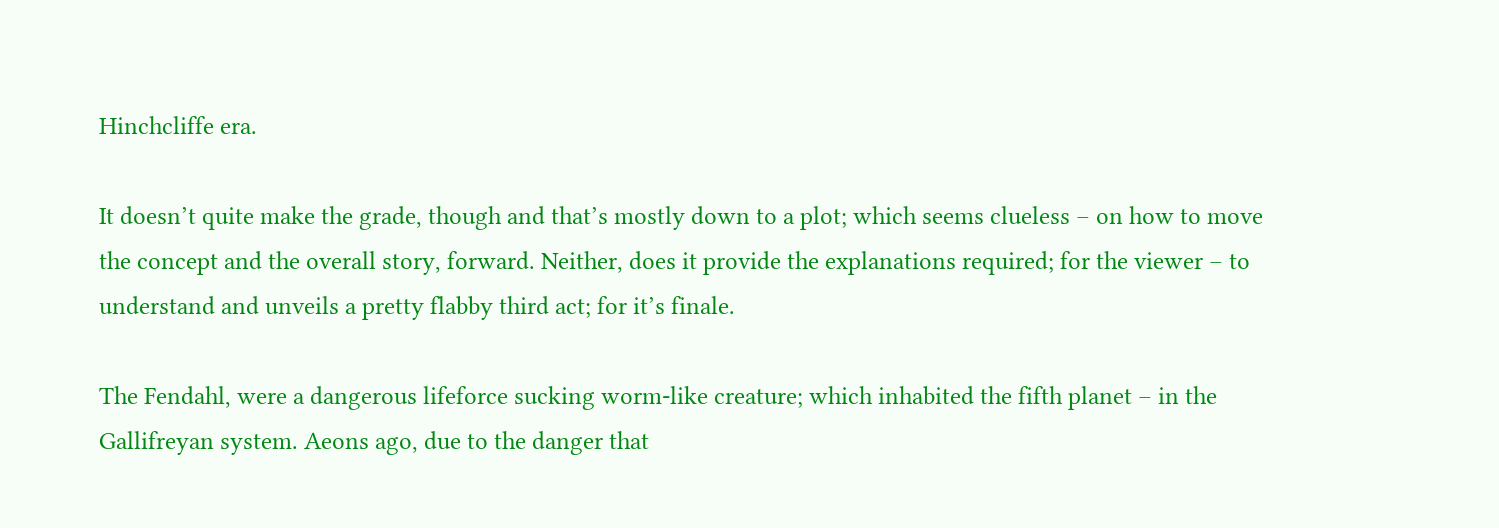Hinchcliffe era.

It doesn’t quite make the grade, though and that’s mostly down to a plot; which seems clueless – on how to move the concept and the overall story, forward. Neither, does it provide the explanations required; for the viewer – to understand and unveils a pretty flabby third act; for it’s finale.

The Fendahl, were a dangerous lifeforce sucking worm-like creature; which inhabited the fifth planet – in the Gallifreyan system. Aeons ago, due to the danger that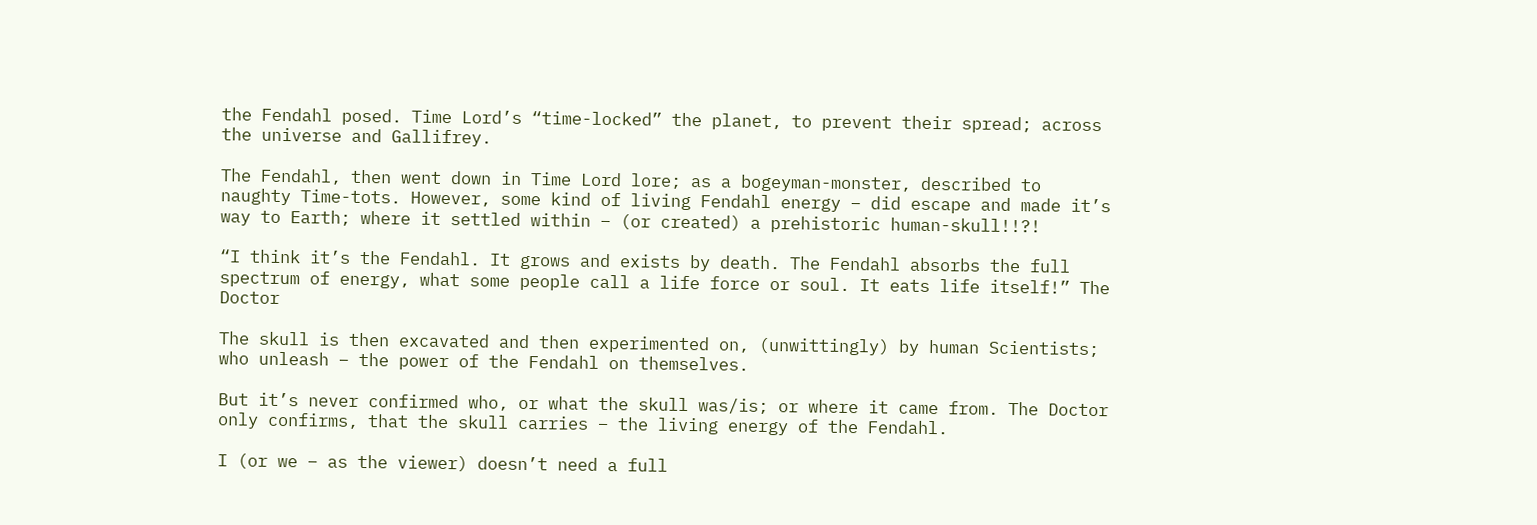the Fendahl posed. Time Lord’s “time-locked” the planet, to prevent their spread; across the universe and Gallifrey.

The Fendahl, then went down in Time Lord lore; as a bogeyman-monster, described to naughty Time-tots. However, some kind of living Fendahl energy – did escape and made it’s way to Earth; where it settled within – (or created) a prehistoric human-skull!!?!

“I think it’s the Fendahl. It grows and exists by death. The Fendahl absorbs the full spectrum of energy, what some people call a life force or soul. It eats life itself!” The Doctor

The skull is then excavated and then experimented on, (unwittingly) by human Scientists; who unleash – the power of the Fendahl on themselves.

But it’s never confirmed who, or what the skull was/is; or where it came from. The Doctor only confirms, that the skull carries – the living energy of the Fendahl.

I (or we – as the viewer) doesn’t need a full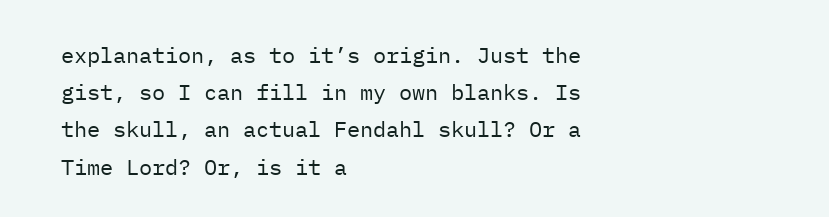explanation, as to it’s origin. Just the gist, so I can fill in my own blanks. Is the skull, an actual Fendahl skull? Or a Time Lord? Or, is it a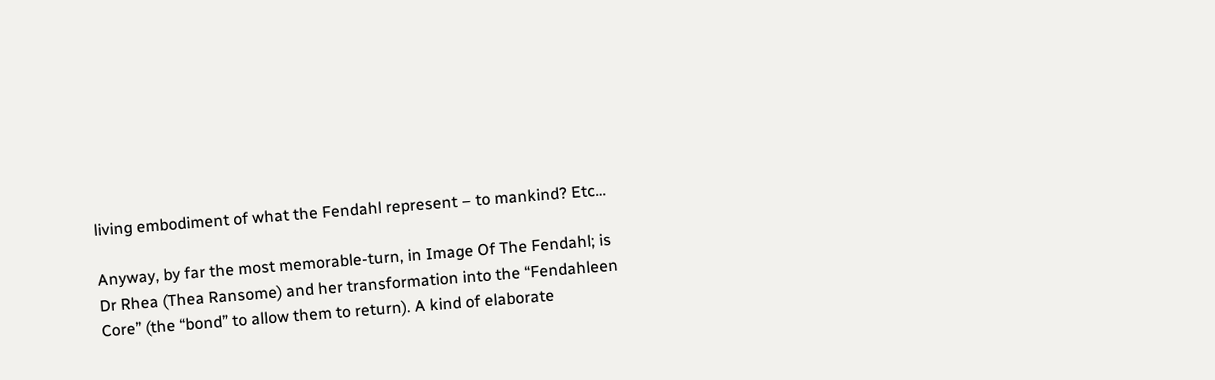living embodiment of what the Fendahl represent – to mankind? Etc…

Anyway, by far the most memorable-turn, in Image Of The Fendahl; is Dr Rhea (Thea Ransome) and her transformation into the “Fendahleen Core” (the “bond” to allow them to return). A kind of elaborate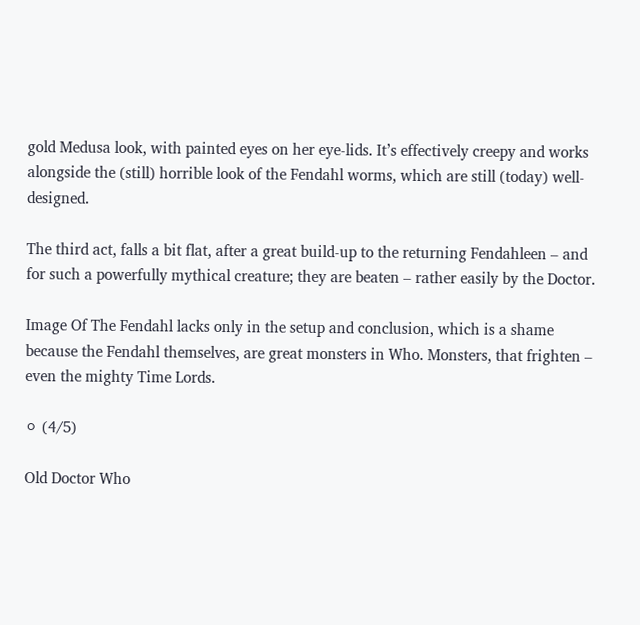gold Medusa look, with painted eyes on her eye-lids. It’s effectively creepy and works alongside the (still) horrible look of the Fendahl worms, which are still (today) well-designed.

The third act, falls a bit flat, after a great build-up to the returning Fendahleen – and for such a powerfully mythical creature; they are beaten – rather easily by the Doctor.

Image Of The Fendahl lacks only in the setup and conclusion, which is a shame because the Fendahl themselves, are great monsters in Who. Monsters, that frighten – even the mighty Time Lords.

⚪ (4/5)

Old Doctor Who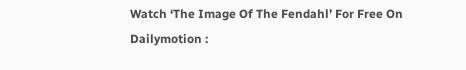Watch ‘The Image Of The Fendahl’ For Free On Dailymotion :